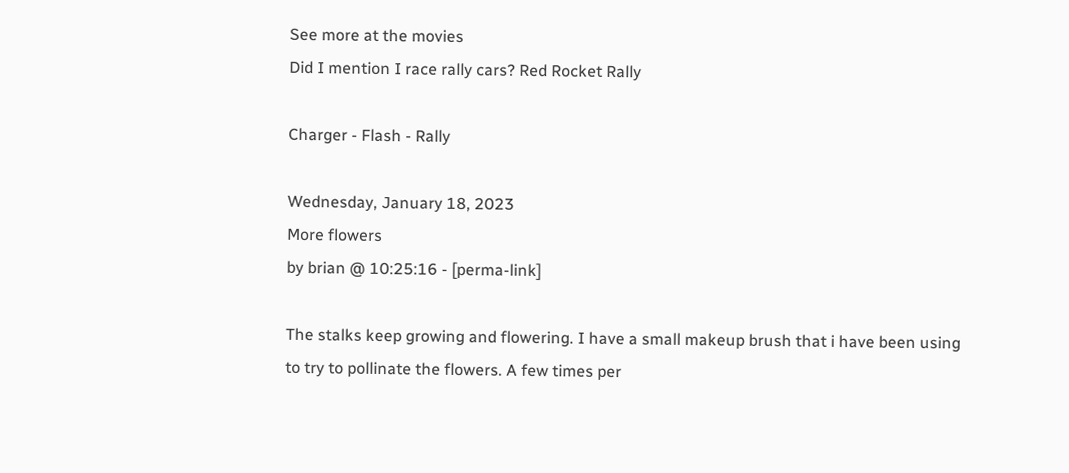See more at the movies
Did I mention I race rally cars? Red Rocket Rally

Charger - Flash - Rally

Wednesday, January 18, 2023
More flowers
by brian @ 10:25:16 - [perma-link]

The stalks keep growing and flowering. I have a small makeup brush that i have been using to try to pollinate the flowers. A few times per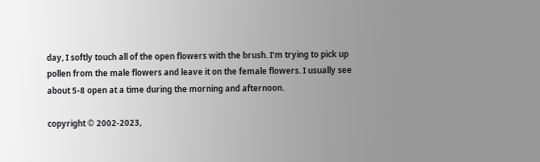day, I softly touch all of the open flowers with the brush. I’m trying to pick up pollen from the male flowers and leave it on the female flowers. I usually see about 5-8 open at a time during the morning and afternoon.

copyright © 2002-2023,